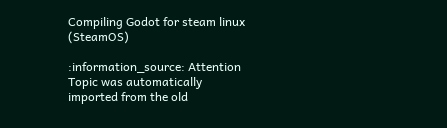Compiling Godot for steam linux (SteamOS)

:information_source: Attention Topic was automatically imported from the old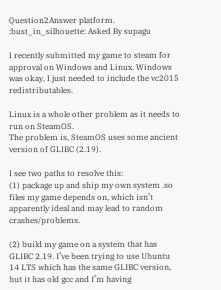Question2Answer platform.
:bust_in_silhouette: Asked By supagu

I recently submitted my game to steam for approval on Windows and Linux. Windows was okay, I just needed to include the vc2015 redistributables.

Linux is a whole other problem as it needs to run on SteamOS.
The problem is, SteamOS uses some ancient version of GLIBC (2.19).

I see two paths to resolve this:
(1) package up and ship my own system .so files my game depends on, which isn’t apparently ideal and may lead to random crashes/problems.

(2) build my game on a system that has GLIBC 2.19. I’ve been trying to use Ubuntu 14 LTS which has the same GLIBC version, but it has old gcc and I’m having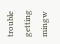trouble getting mingw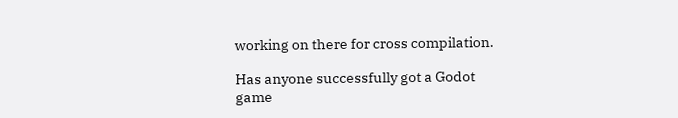working on there for cross compilation.

Has anyone successfully got a Godot game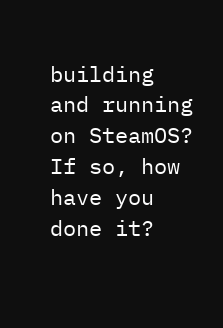building and running on SteamOS? If so, how have you done it?